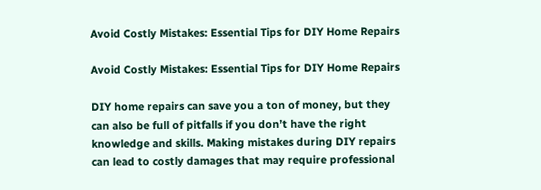Avoid Costly Mistakes: Essential Tips for DIY Home Repairs

Avoid Costly Mistakes: Essential Tips for DIY Home Repairs

DIY home repairs can save you a ton of money, but they can also be full of pitfalls if you don’t have the right knowledge and skills. Making mistakes during DIY repairs can lead to costly damages that may require professional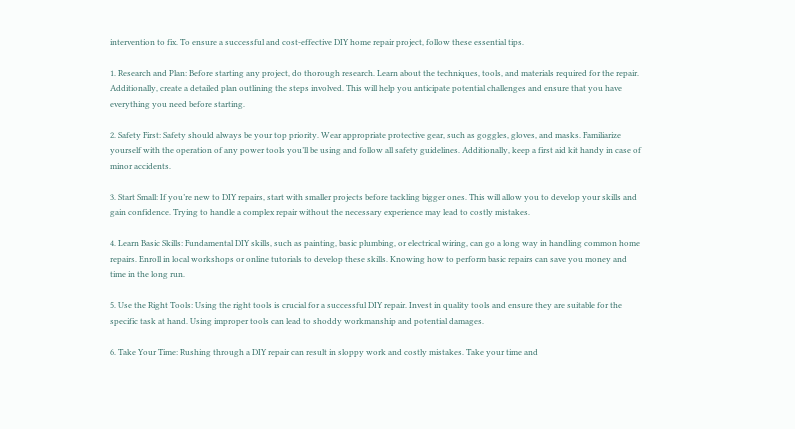intervention to fix. To ensure a successful and cost-effective DIY home repair project, follow these essential tips.

1. Research and Plan: Before starting any project, do thorough research. Learn about the techniques, tools, and materials required for the repair. Additionally, create a detailed plan outlining the steps involved. This will help you anticipate potential challenges and ensure that you have everything you need before starting.

2. Safety First: Safety should always be your top priority. Wear appropriate protective gear, such as goggles, gloves, and masks. Familiarize yourself with the operation of any power tools you’ll be using and follow all safety guidelines. Additionally, keep a first aid kit handy in case of minor accidents.

3. Start Small: If you’re new to DIY repairs, start with smaller projects before tackling bigger ones. This will allow you to develop your skills and gain confidence. Trying to handle a complex repair without the necessary experience may lead to costly mistakes.

4. Learn Basic Skills: Fundamental DIY skills, such as painting, basic plumbing, or electrical wiring, can go a long way in handling common home repairs. Enroll in local workshops or online tutorials to develop these skills. Knowing how to perform basic repairs can save you money and time in the long run.

5. Use the Right Tools: Using the right tools is crucial for a successful DIY repair. Invest in quality tools and ensure they are suitable for the specific task at hand. Using improper tools can lead to shoddy workmanship and potential damages.

6. Take Your Time: Rushing through a DIY repair can result in sloppy work and costly mistakes. Take your time and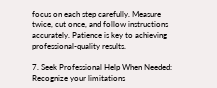focus on each step carefully. Measure twice, cut once, and follow instructions accurately. Patience is key to achieving professional-quality results.

7. Seek Professional Help When Needed: Recognize your limitations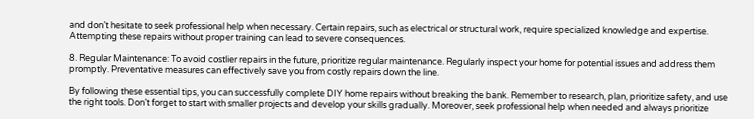and don’t hesitate to seek professional help when necessary. Certain repairs, such as electrical or structural work, require specialized knowledge and expertise. Attempting these repairs without proper training can lead to severe consequences.

8. Regular Maintenance: To avoid costlier repairs in the future, prioritize regular maintenance. Regularly inspect your home for potential issues and address them promptly. Preventative measures can effectively save you from costly repairs down the line.

By following these essential tips, you can successfully complete DIY home repairs without breaking the bank. Remember to research, plan, prioritize safety, and use the right tools. Don’t forget to start with smaller projects and develop your skills gradually. Moreover, seek professional help when needed and always prioritize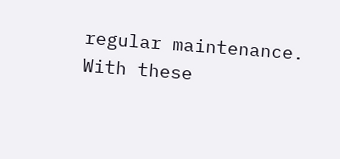regular maintenance. With these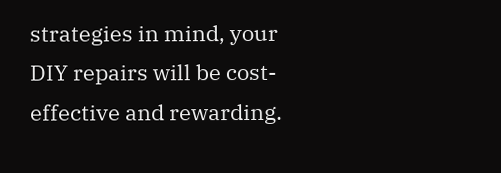strategies in mind, your DIY repairs will be cost-effective and rewarding.